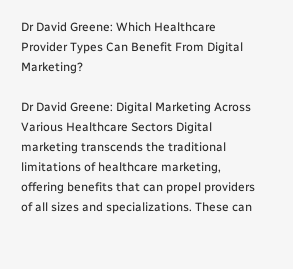Dr David Greene: Which Healthcare Provider Types Can Benefit From Digital Marketing?

Dr David Greene: Digital Marketing Across Various Healthcare Sectors Digital marketing transcends the traditional limitations of healthcare marketing, offering benefits that can propel providers of all sizes and specializations. These can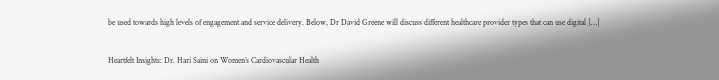be used towards high levels of engagement and service delivery. Below, Dr David Greene will discuss different healthcare provider types that can use digital […]

Heartfelt Insights: Dr. Hari Saini on Women’s Cardiovascular Health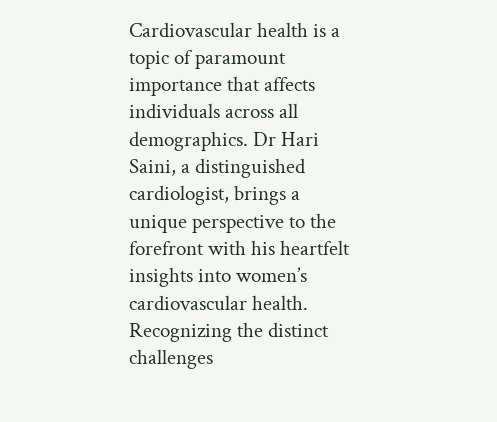Cardiovascular health is a topic of paramount importance that affects individuals across all demographics. Dr Hari Saini, a distinguished cardiologist, brings a unique perspective to the forefront with his heartfelt insights into women’s cardiovascular health. Recognizing the distinct challenges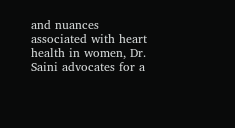and nuances associated with heart health in women, Dr. Saini advocates for a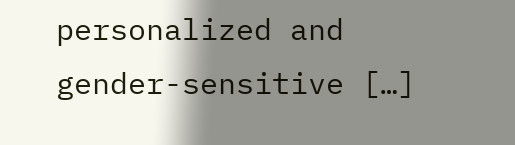personalized and gender-sensitive […]